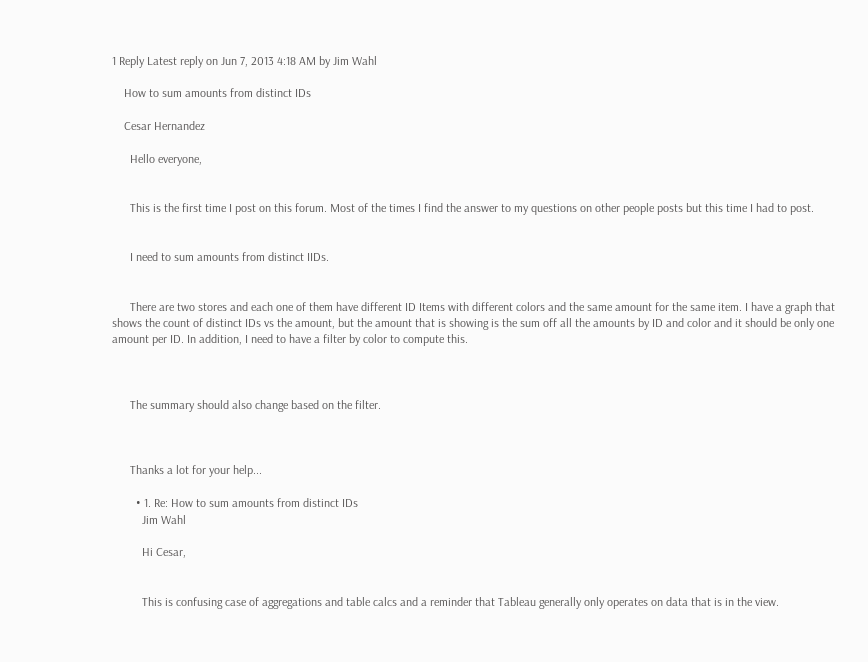1 Reply Latest reply on Jun 7, 2013 4:18 AM by Jim Wahl

    How to sum amounts from distinct IDs

    Cesar Hernandez

      Hello everyone,


      This is the first time I post on this forum. Most of the times I find the answer to my questions on other people posts but this time I had to post.


      I need to sum amounts from distinct IIDs.


      There are two stores and each one of them have different ID Items with different colors and the same amount for the same item. I have a graph that shows the count of distinct IDs vs the amount, but the amount that is showing is the sum off all the amounts by ID and color and it should be only one amount per ID. In addition, I need to have a filter by color to compute this.



      The summary should also change based on the filter.



      Thanks a lot for your help...

        • 1. Re: How to sum amounts from distinct IDs
          Jim Wahl

          Hi Cesar,


          This is confusing case of aggregations and table calcs and a reminder that Tableau generally only operates on data that is in the view.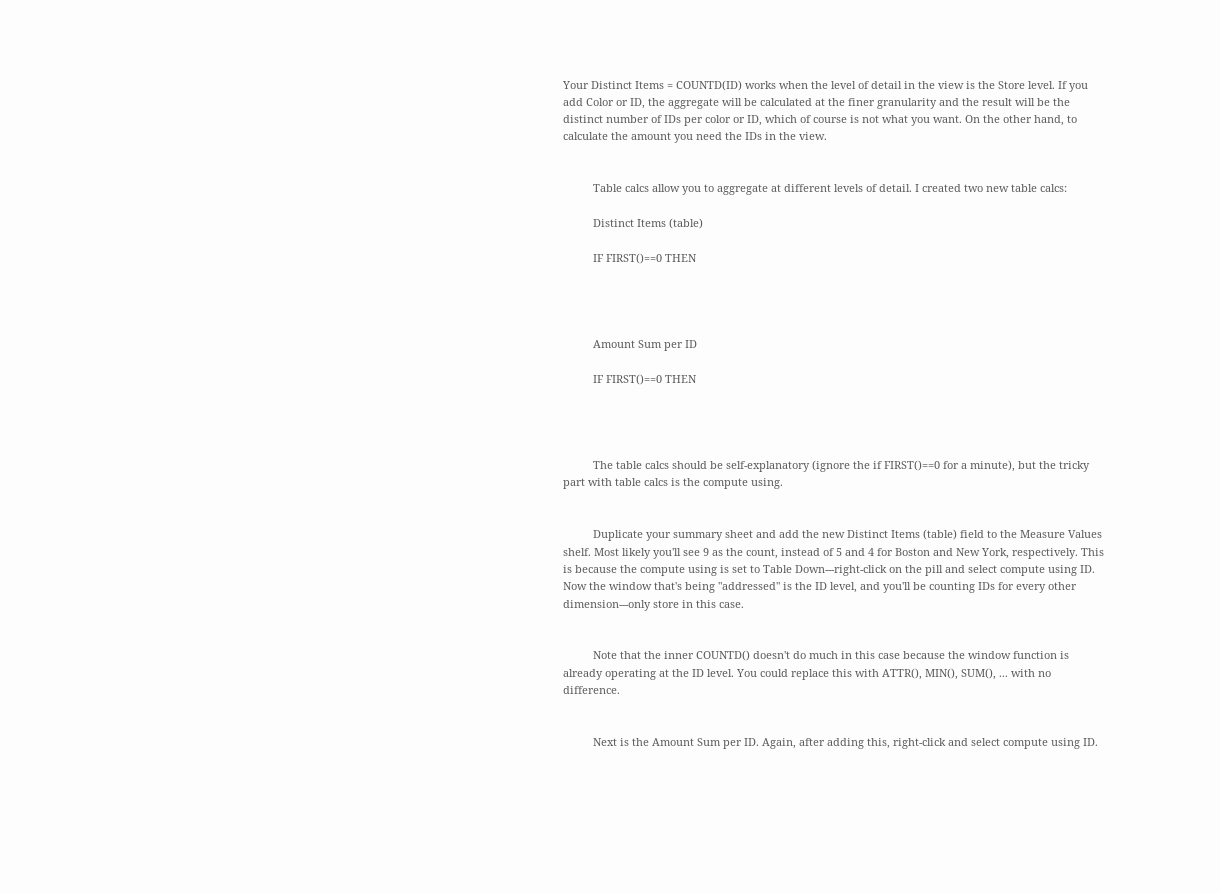Your Distinct Items = COUNTD(ID) works when the level of detail in the view is the Store level. If you add Color or ID, the aggregate will be calculated at the finer granularity and the result will be the distinct number of IDs per color or ID, which of course is not what you want. On the other hand, to calculate the amount you need the IDs in the view.


          Table calcs allow you to aggregate at different levels of detail. I created two new table calcs:

          Distinct Items (table)

          IF FIRST()==0 THEN




          Amount Sum per ID

          IF FIRST()==0 THEN




          The table calcs should be self-explanatory (ignore the if FIRST()==0 for a minute), but the tricky part with table calcs is the compute using.


          Duplicate your summary sheet and add the new Distinct Items (table) field to the Measure Values shelf. Most likely you'll see 9 as the count, instead of 5 and 4 for Boston and New York, respectively. This is because the compute using is set to Table Down---right-click on the pill and select compute using ID. Now the window that's being "addressed" is the ID level, and you'll be counting IDs for every other dimension---only store in this case.


          Note that the inner COUNTD() doesn't do much in this case because the window function is already operating at the ID level. You could replace this with ATTR(), MIN(), SUM(), ... with no difference.


          Next is the Amount Sum per ID. Again, after adding this, right-click and select compute using ID.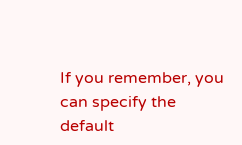If you remember, you can specify the default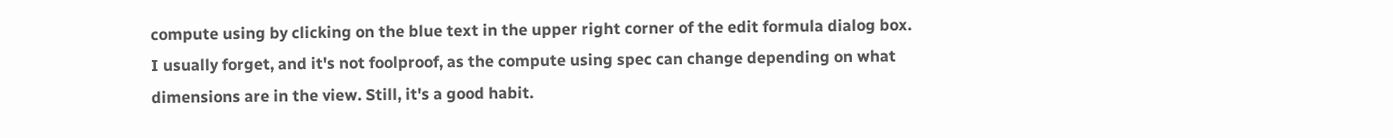compute using by clicking on the blue text in the upper right corner of the edit formula dialog box. I usually forget, and it's not foolproof, as the compute using spec can change depending on what dimensions are in the view. Still, it's a good habit.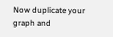Now duplicate your graph and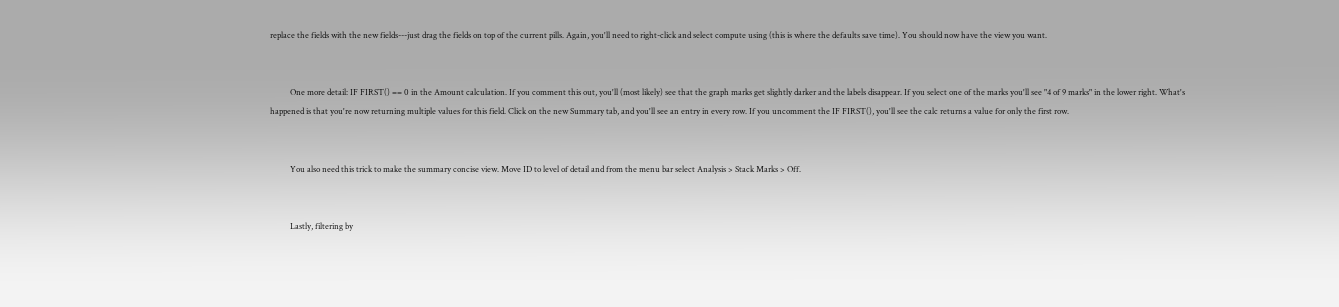replace the fields with the new fields---just drag the fields on top of the current pills. Again, you'll need to right-click and select compute using (this is where the defaults save time). You should now have the view you want.


          One more detail: IF FIRST() == 0 in the Amount calculation. If you comment this out, you'll (most likely) see that the graph marks get slightly darker and the labels disappear. If you select one of the marks you'll see "4 of 9 marks" in the lower right. What's happened is that you're now returning multiple values for this field. Click on the new Summary tab, and you'll see an entry in every row. If you uncomment the IF FIRST(), you'll see the calc returns a value for only the first row.


          You also need this trick to make the summary concise view. Move ID to level of detail and from the menu bar select Analysis > Stack Marks > Off.


          Lastly, filtering by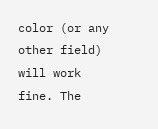color (or any other field) will work fine. The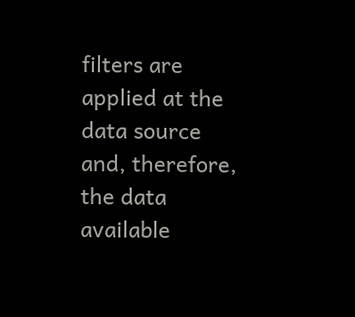filters are applied at the data source and, therefore, the data available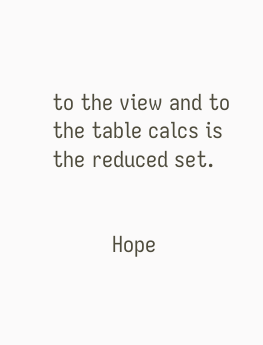to the view and to the table calcs is the reduced set.


          Hope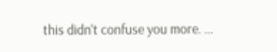this didn't confuse you more. ...